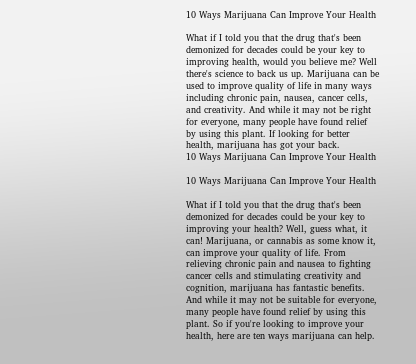10 Ways Marijuana Can Improve Your Health

What if I told you that the drug that's been demonized for decades could be your key to improving health, would you believe me? Well there's science to back us up. Marijuana can be used to improve quality of life in many ways including chronic pain, nausea, cancer cells, and creativity. And while it may not be right for everyone, many people have found relief by using this plant. If looking for better health, marijuana has got your back.
10 Ways Marijuana Can Improve Your Health

10 Ways Marijuana Can Improve Your Health

What if I told you that the drug that's been demonized for decades could be your key to improving your health? Well, guess what, it can! Marijuana, or cannabis as some know it, can improve your quality of life. From relieving chronic pain and nausea to fighting cancer cells and stimulating creativity and cognition, marijuana has fantastic benefits. And while it may not be suitable for everyone, many people have found relief by using this plant. So if you're looking to improve your health, here are ten ways marijuana can help.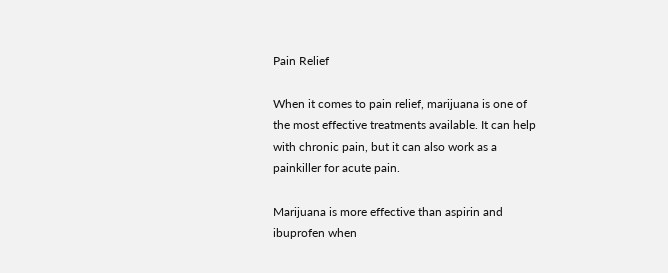Pain Relief

When it comes to pain relief, marijuana is one of the most effective treatments available. It can help with chronic pain, but it can also work as a painkiller for acute pain.

Marijuana is more effective than aspirin and ibuprofen when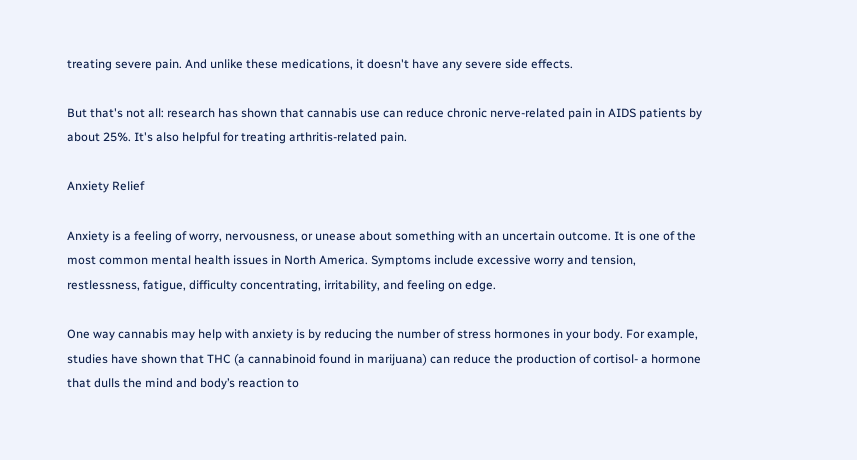treating severe pain. And unlike these medications, it doesn't have any severe side effects.

But that's not all: research has shown that cannabis use can reduce chronic nerve-related pain in AIDS patients by about 25%. It's also helpful for treating arthritis-related pain.

Anxiety Relief

Anxiety is a feeling of worry, nervousness, or unease about something with an uncertain outcome. It is one of the most common mental health issues in North America. Symptoms include excessive worry and tension, restlessness, fatigue, difficulty concentrating, irritability, and feeling on edge.

One way cannabis may help with anxiety is by reducing the number of stress hormones in your body. For example, studies have shown that THC (a cannabinoid found in marijuana) can reduce the production of cortisol- a hormone that dulls the mind and body’s reaction to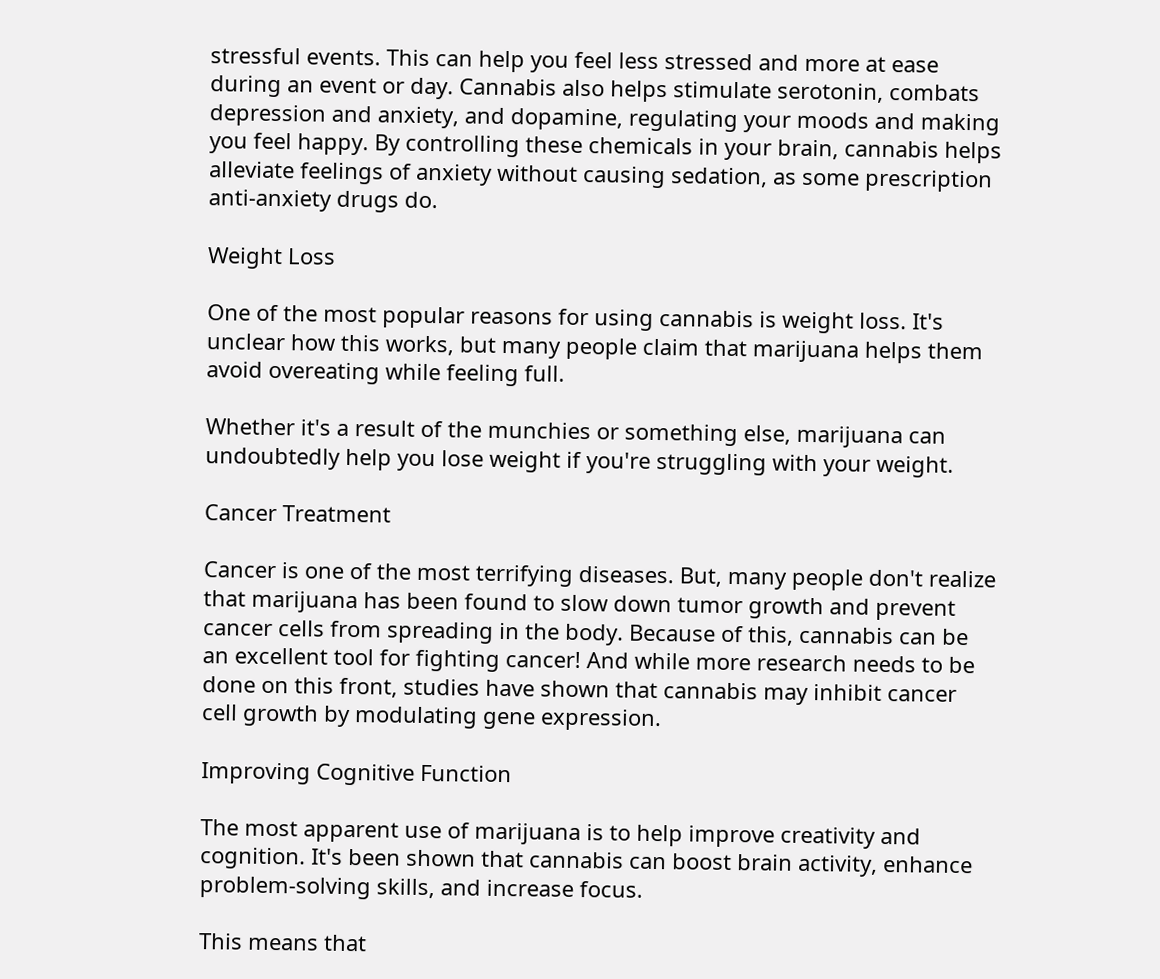stressful events. This can help you feel less stressed and more at ease during an event or day. Cannabis also helps stimulate serotonin, combats depression and anxiety, and dopamine, regulating your moods and making you feel happy. By controlling these chemicals in your brain, cannabis helps alleviate feelings of anxiety without causing sedation, as some prescription anti-anxiety drugs do.

Weight Loss

One of the most popular reasons for using cannabis is weight loss. It's unclear how this works, but many people claim that marijuana helps them avoid overeating while feeling full.

Whether it's a result of the munchies or something else, marijuana can undoubtedly help you lose weight if you're struggling with your weight.

Cancer Treatment

Cancer is one of the most terrifying diseases. But, many people don't realize that marijuana has been found to slow down tumor growth and prevent cancer cells from spreading in the body. Because of this, cannabis can be an excellent tool for fighting cancer! And while more research needs to be done on this front, studies have shown that cannabis may inhibit cancer cell growth by modulating gene expression.

Improving Cognitive Function

The most apparent use of marijuana is to help improve creativity and cognition. It's been shown that cannabis can boost brain activity, enhance problem-solving skills, and increase focus.

This means that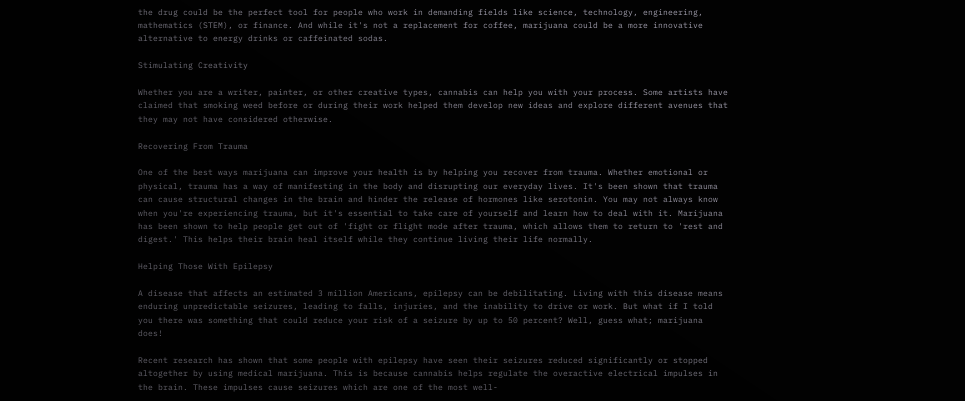the drug could be the perfect tool for people who work in demanding fields like science, technology, engineering, mathematics (STEM), or finance. And while it's not a replacement for coffee, marijuana could be a more innovative alternative to energy drinks or caffeinated sodas.

Stimulating Creativity

Whether you are a writer, painter, or other creative types, cannabis can help you with your process. Some artists have claimed that smoking weed before or during their work helped them develop new ideas and explore different avenues that they may not have considered otherwise.

Recovering From Trauma

One of the best ways marijuana can improve your health is by helping you recover from trauma. Whether emotional or physical, trauma has a way of manifesting in the body and disrupting our everyday lives. It's been shown that trauma can cause structural changes in the brain and hinder the release of hormones like serotonin. You may not always know when you're experiencing trauma, but it's essential to take care of yourself and learn how to deal with it. Marijuana has been shown to help people get out of 'fight or flight mode after trauma, which allows them to return to 'rest and digest.' This helps their brain heal itself while they continue living their life normally.

Helping Those With Epilepsy

A disease that affects an estimated 3 million Americans, epilepsy can be debilitating. Living with this disease means enduring unpredictable seizures, leading to falls, injuries, and the inability to drive or work. But what if I told you there was something that could reduce your risk of a seizure by up to 50 percent? Well, guess what; marijuana does!

Recent research has shown that some people with epilepsy have seen their seizures reduced significantly or stopped altogether by using medical marijuana. This is because cannabis helps regulate the overactive electrical impulses in the brain. These impulses cause seizures which are one of the most well-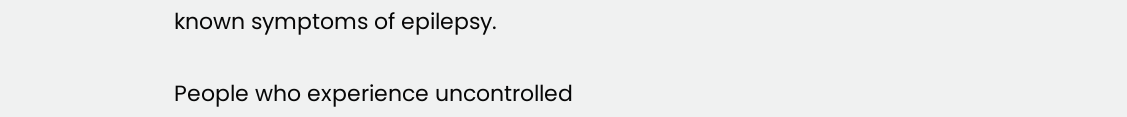known symptoms of epilepsy.

People who experience uncontrolled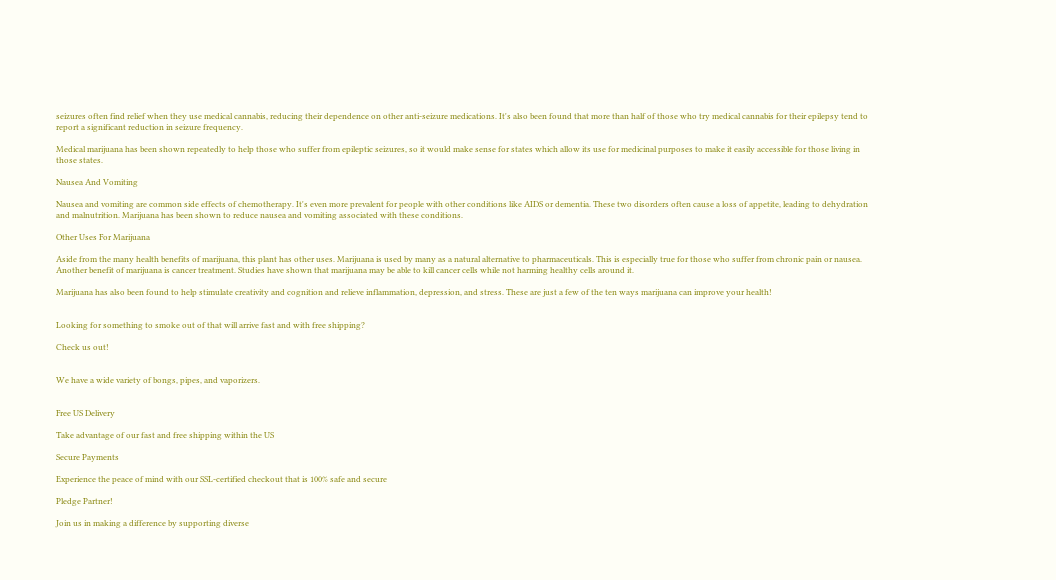seizures often find relief when they use medical cannabis, reducing their dependence on other anti-seizure medications. It's also been found that more than half of those who try medical cannabis for their epilepsy tend to report a significant reduction in seizure frequency.

Medical marijuana has been shown repeatedly to help those who suffer from epileptic seizures, so it would make sense for states which allow its use for medicinal purposes to make it easily accessible for those living in those states.

Nausea And Vomiting

Nausea and vomiting are common side effects of chemotherapy. It's even more prevalent for people with other conditions like AIDS or dementia. These two disorders often cause a loss of appetite, leading to dehydration and malnutrition. Marijuana has been shown to reduce nausea and vomiting associated with these conditions.

Other Uses For Marijuana

Aside from the many health benefits of marijuana, this plant has other uses. Marijuana is used by many as a natural alternative to pharmaceuticals. This is especially true for those who suffer from chronic pain or nausea. Another benefit of marijuana is cancer treatment. Studies have shown that marijuana may be able to kill cancer cells while not harming healthy cells around it.

Marijuana has also been found to help stimulate creativity and cognition and relieve inflammation, depression, and stress. These are just a few of the ten ways marijuana can improve your health!


Looking for something to smoke out of that will arrive fast and with free shipping?

Check us out!


We have a wide variety of bongs, pipes, and vaporizers.


Free US Delivery

Take advantage of our fast and free shipping within the US

Secure Payments

Experience the peace of mind with our SSL-certified checkout that is 100% safe and secure

Pledge Partner!

Join us in making a difference by supporting diverse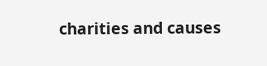charities and causes